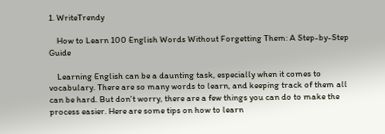1. WriteTrendy

    How to Learn 100 English Words Without Forgetting Them: A Step-by-Step Guide

    Learning English can be a daunting task, especially when it comes to vocabulary. There are so many words to learn, and keeping track of them all can be hard. But don't worry, there are a few things you can do to make the process easier. Here are some tips on how to learn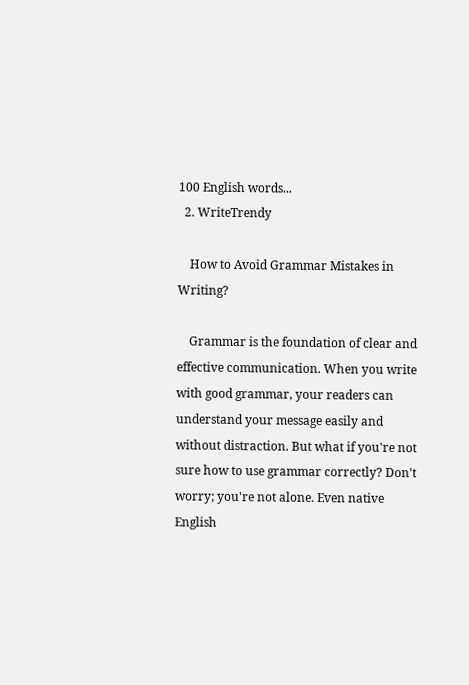100 English words...
  2. WriteTrendy

    How to Avoid Grammar Mistakes in Writing?

    Grammar is the foundation of clear and effective communication. When you write with good grammar, your readers can understand your message easily and without distraction. But what if you're not sure how to use grammar correctly? Don't worry; you're not alone. Even native English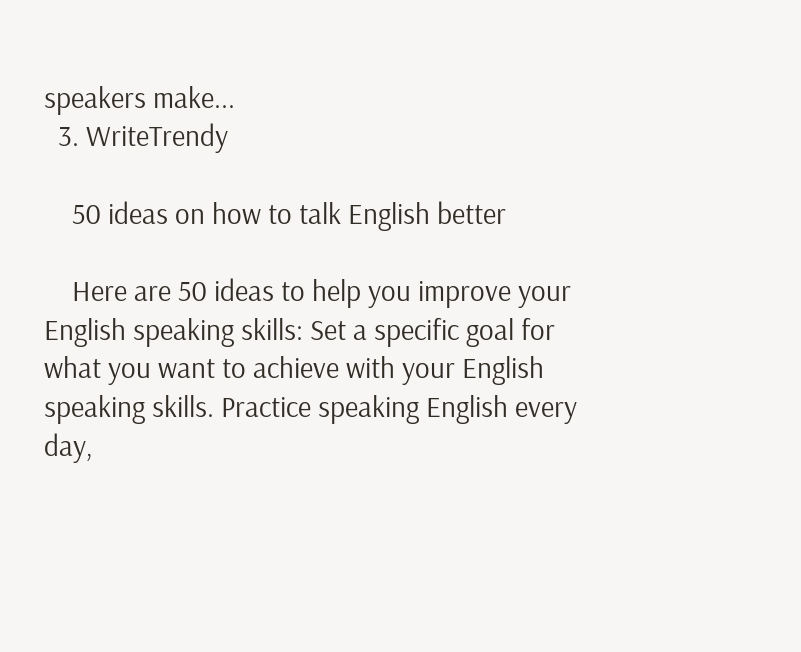speakers make...
  3. WriteTrendy

    50 ideas on how to talk English better

    Here are 50 ideas to help you improve your English speaking skills: Set a specific goal for what you want to achieve with your English speaking skills. Practice speaking English every day,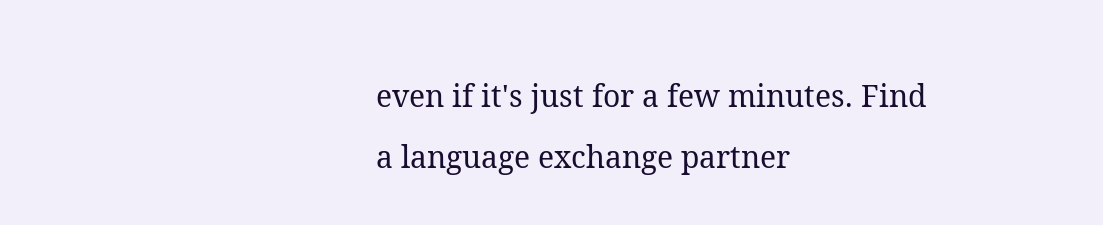even if it's just for a few minutes. Find a language exchange partner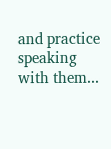and practice speaking with them...